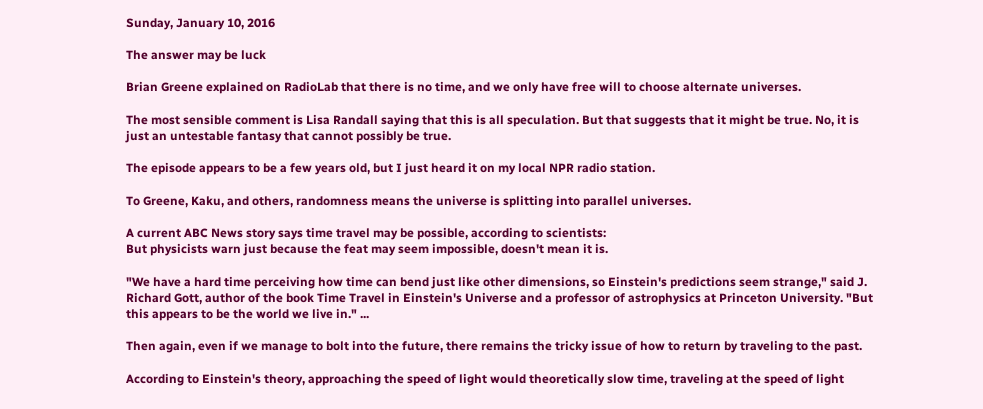Sunday, January 10, 2016

The answer may be luck

Brian Greene explained on RadioLab that there is no time, and we only have free will to choose alternate universes.

The most sensible comment is Lisa Randall saying that this is all speculation. But that suggests that it might be true. No, it is just an untestable fantasy that cannot possibly be true.

The episode appears to be a few years old, but I just heard it on my local NPR radio station.

To Greene, Kaku, and others, randomness means the universe is splitting into parallel universes.

A current ABC News story says time travel may be possible, according to scientists:
But physicists warn just because the feat may seem impossible, doesn't mean it is.

"We have a hard time perceiving how time can bend just like other dimensions, so Einstein's predictions seem strange," said J. Richard Gott, author of the book Time Travel in Einstein's Universe and a professor of astrophysics at Princeton University. "But this appears to be the world we live in." ...

Then again, even if we manage to bolt into the future, there remains the tricky issue of how to return by traveling to the past.

According to Einstein's theory, approaching the speed of light would theoretically slow time, traveling at the speed of light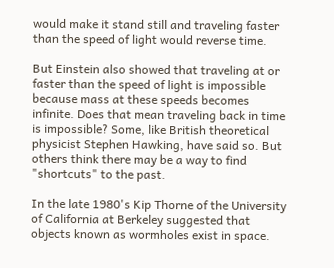would make it stand still and traveling faster than the speed of light would reverse time.

But Einstein also showed that traveling at or faster than the speed of light is impossible because mass at these speeds becomes infinite. Does that mean traveling back in time is impossible? Some, like British theoretical physicist Stephen Hawking, have said so. But others think there may be a way to find "shortcuts" to the past.

In the late 1980's Kip Thorne of the University of California at Berkeley suggested that objects known as wormholes exist in space.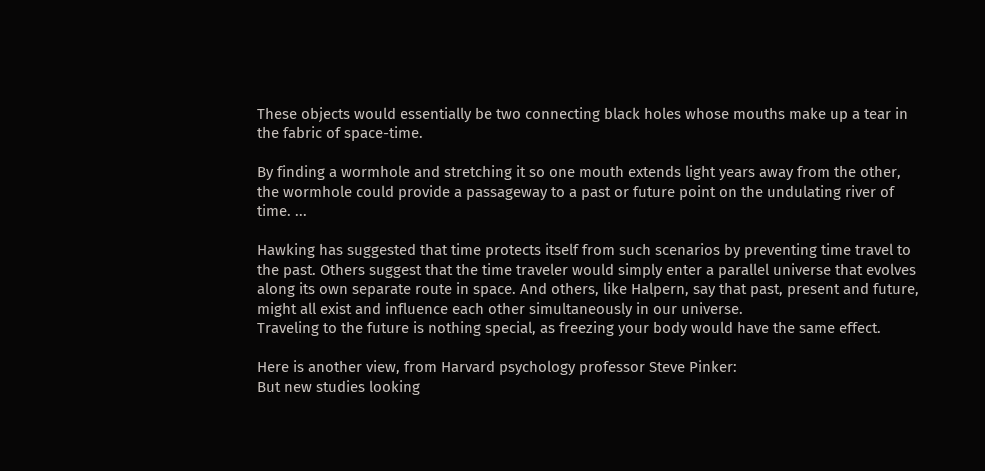These objects would essentially be two connecting black holes whose mouths make up a tear in the fabric of space-time.

By finding a wormhole and stretching it so one mouth extends light years away from the other, the wormhole could provide a passageway to a past or future point on the undulating river of time. ...

Hawking has suggested that time protects itself from such scenarios by preventing time travel to the past. Others suggest that the time traveler would simply enter a parallel universe that evolves along its own separate route in space. And others, like Halpern, say that past, present and future, might all exist and influence each other simultaneously in our universe.
Traveling to the future is nothing special, as freezing your body would have the same effect.

Here is another view, from Harvard psychology professor Steve Pinker:
But new studies looking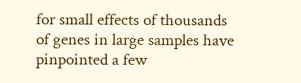for small effects of thousands of genes in large samples have pinpointed a few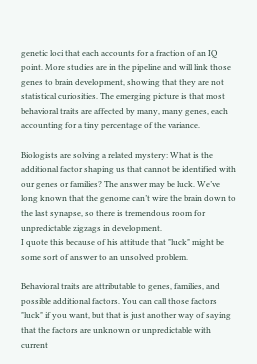genetic loci that each accounts for a fraction of an IQ point. More studies are in the pipeline and will link those genes to brain development, showing that they are not statistical curiosities. The emerging picture is that most behavioral traits are affected by many, many genes, each accounting for a tiny percentage of the variance.

Biologists are solving a related mystery: What is the additional factor shaping us that cannot be identified with our genes or families? The answer may be luck. We’ve long known that the genome can’t wire the brain down to the last synapse, so there is tremendous room for unpredictable zigzags in development.
I quote this because of his attitude that "luck" might be some sort of answer to an unsolved problem.

Behavioral traits are attributable to genes, families, and possible additional factors. You can call those factors "luck" if you want, but that is just another way of saying that the factors are unknown or unpredictable with current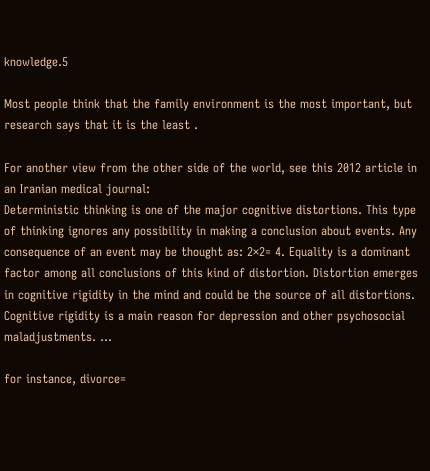knowledge.5

Most people think that the family environment is the most important, but research says that it is the least .

For another view from the other side of the world, see this 2012 article in an Iranian medical journal:
Deterministic thinking is one of the major cognitive distortions. This type of thinking ignores any possibility in making a conclusion about events. Any consequence of an event may be thought as: 2×2= 4. Equality is a dominant factor among all conclusions of this kind of distortion. Distortion emerges in cognitive rigidity in the mind and could be the source of all distortions. Cognitive rigidity is a main reason for depression and other psychosocial maladjustments. ...

for instance, divorce=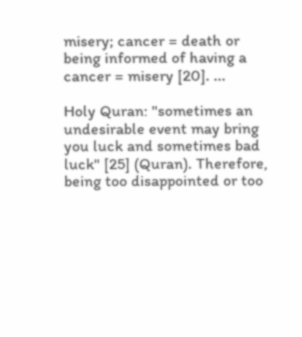misery; cancer = death or being informed of having a cancer = misery [20]. ...

Holy Quran: "sometimes an undesirable event may bring you luck and sometimes bad luck" [25] (Quran). Therefore, being too disappointed or too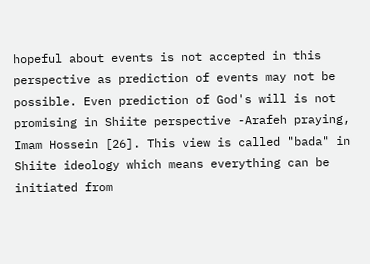hopeful about events is not accepted in this perspective as prediction of events may not be possible. Even prediction of God's will is not promising in Shiite perspective -Arafeh praying, Imam Hossein [26]. This view is called "bada" in Shiite ideology which means everything can be initiated from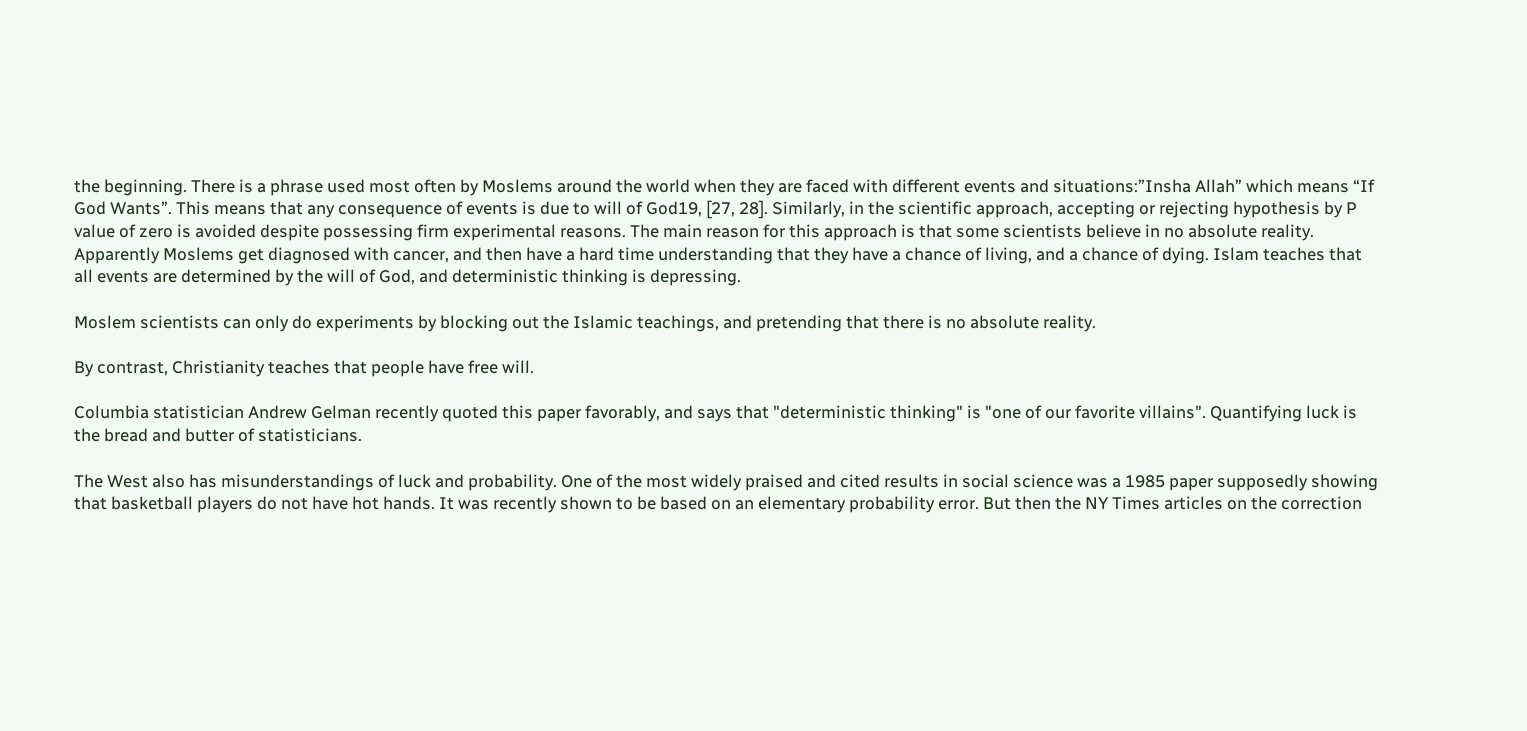the beginning. There is a phrase used most often by Moslems around the world when they are faced with different events and situations:”Insha Allah” which means “If God Wants”. This means that any consequence of events is due to will of God19, [27, 28]. Similarly, in the scientific approach, accepting or rejecting hypothesis by P value of zero is avoided despite possessing firm experimental reasons. The main reason for this approach is that some scientists believe in no absolute reality.
Apparently Moslems get diagnosed with cancer, and then have a hard time understanding that they have a chance of living, and a chance of dying. Islam teaches that all events are determined by the will of God, and deterministic thinking is depressing.

Moslem scientists can only do experiments by blocking out the Islamic teachings, and pretending that there is no absolute reality.

By contrast, Christianity teaches that people have free will.

Columbia statistician Andrew Gelman recently quoted this paper favorably, and says that "deterministic thinking" is "one of our favorite villains". Quantifying luck is the bread and butter of statisticians.

The West also has misunderstandings of luck and probability. One of the most widely praised and cited results in social science was a 1985 paper supposedly showing that basketball players do not have hot hands. It was recently shown to be based on an elementary probability error. But then the NY Times articles on the correction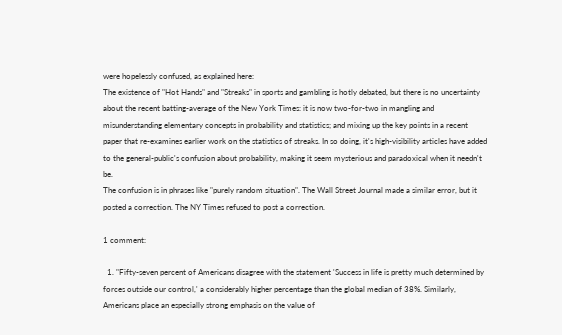were hopelessly confused, as explained here:
The existence of "Hot Hands" and "Streaks" in sports and gambling is hotly debated, but there is no uncertainty about the recent batting-average of the New York Times: it is now two-for-two in mangling and misunderstanding elementary concepts in probability and statistics; and mixing up the key points in a recent paper that re-examines earlier work on the statistics of streaks. In so doing, it's high-visibility articles have added to the general-public's confusion about probability, making it seem mysterious and paradoxical when it needn't be.
The confusion is in phrases like "purely random situation". The Wall Street Journal made a similar error, but it posted a correction. The NY Times refused to post a correction.

1 comment:

  1. "Fifty-seven percent of Americans disagree with the statement 'Success in life is pretty much determined by forces outside our control,' a considerably higher percentage than the global median of 38%. Similarly, Americans place an especially strong emphasis on the value of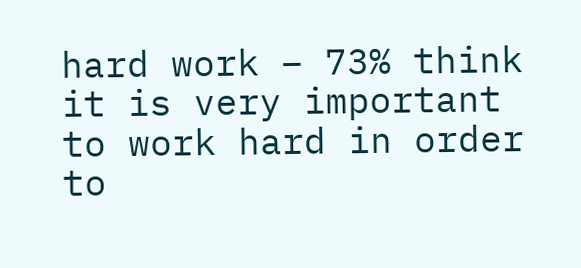hard work – 73% think it is very important to work hard in order to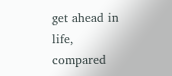get ahead in life, compared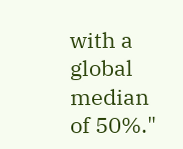with a global median of 50%."